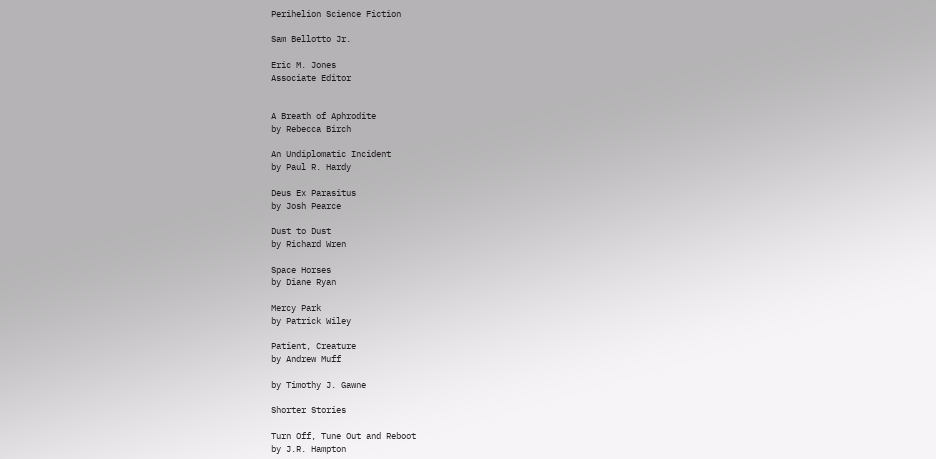Perihelion Science Fiction

Sam Bellotto Jr.

Eric M. Jones
Associate Editor


A Breath of Aphrodite
by Rebecca Birch

An Undiplomatic Incident
by Paul R. Hardy

Deus Ex Parasitus
by Josh Pearce

Dust to Dust
by Richard Wren

Space Horses
by Diane Ryan

Mercy Park
by Patrick Wiley

Patient, Creature
by Andrew Muff

by Timothy J. Gawne

Shorter Stories

Turn Off, Tune Out and Reboot
by J.R. Hampton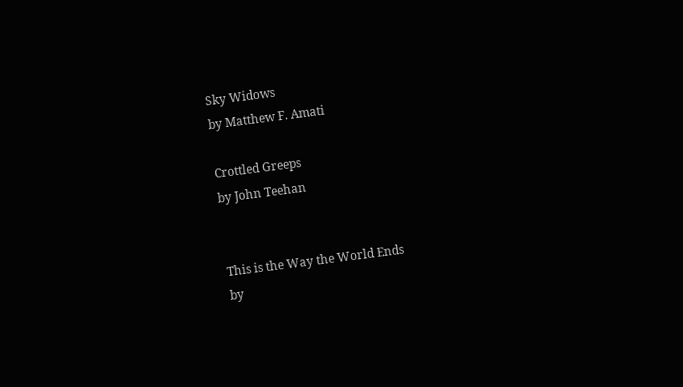Sky Widows
by Matthew F. Amati

Crottled Greeps
by John Teehan


This is the Way the World Ends
by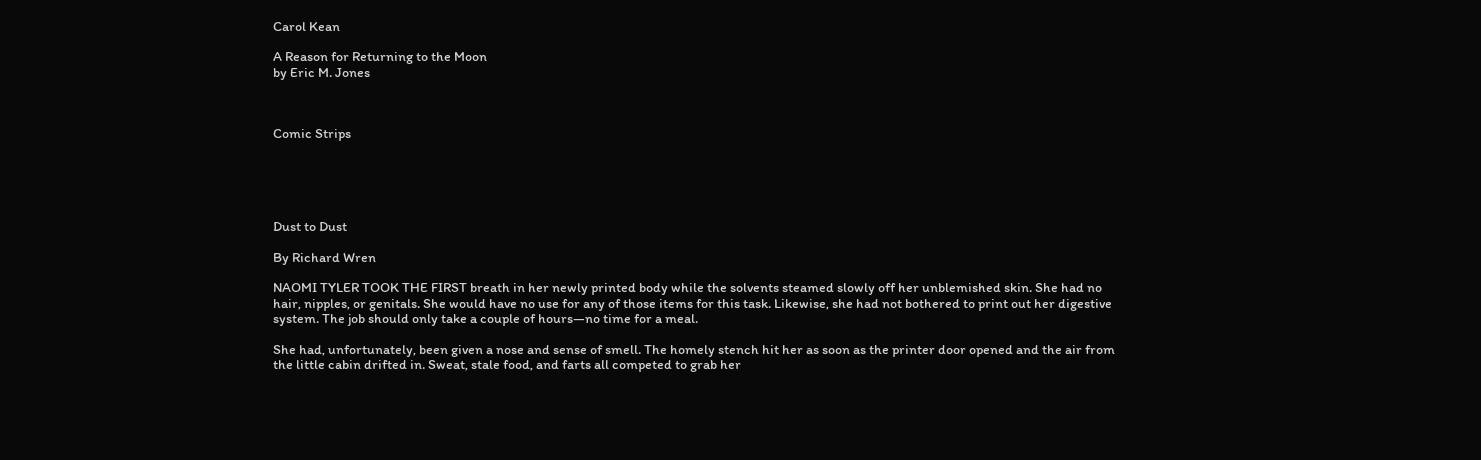Carol Kean

A Reason for Returning to the Moon
by Eric M. Jones



Comic Strips





Dust to Dust

By Richard Wren

NAOMI TYLER TOOK THE FIRST breath in her newly printed body while the solvents steamed slowly off her unblemished skin. She had no hair, nipples, or genitals. She would have no use for any of those items for this task. Likewise, she had not bothered to print out her digestive system. The job should only take a couple of hours—no time for a meal.

She had, unfortunately, been given a nose and sense of smell. The homely stench hit her as soon as the printer door opened and the air from the little cabin drifted in. Sweat, stale food, and farts all competed to grab her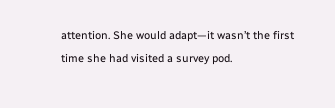attention. She would adapt—it wasn’t the first time she had visited a survey pod.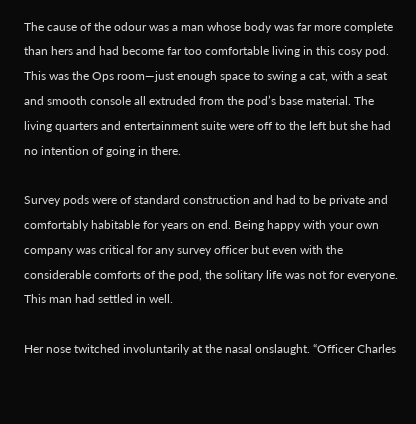The cause of the odour was a man whose body was far more complete than hers and had become far too comfortable living in this cosy pod. This was the Ops room—just enough space to swing a cat, with a seat and smooth console all extruded from the pod’s base material. The living quarters and entertainment suite were off to the left but she had no intention of going in there.

Survey pods were of standard construction and had to be private and comfortably habitable for years on end. Being happy with your own company was critical for any survey officer but even with the considerable comforts of the pod, the solitary life was not for everyone. This man had settled in well.

Her nose twitched involuntarily at the nasal onslaught. “Officer Charles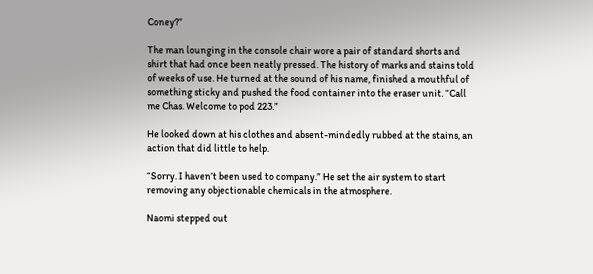Coney?”

The man lounging in the console chair wore a pair of standard shorts and shirt that had once been neatly pressed. The history of marks and stains told of weeks of use. He turned at the sound of his name, finished a mouthful of something sticky and pushed the food container into the eraser unit. “Call me Chas. Welcome to pod 223.”

He looked down at his clothes and absent-mindedly rubbed at the stains, an action that did little to help.

“Sorry. I haven’t been used to company.” He set the air system to start removing any objectionable chemicals in the atmosphere.

Naomi stepped out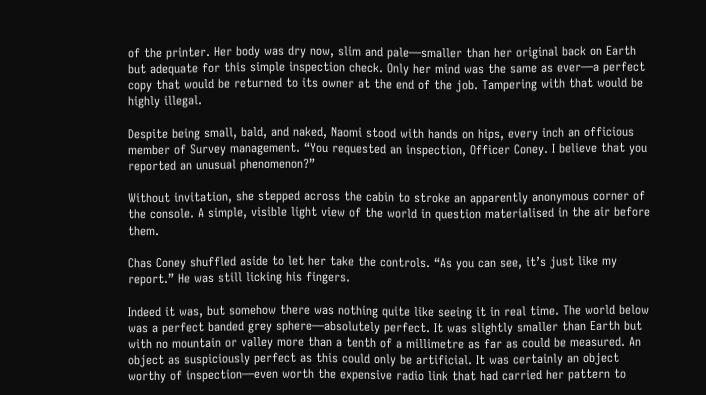of the printer. Her body was dry now, slim and pale—smaller than her original back on Earth but adequate for this simple inspection check. Only her mind was the same as ever—a perfect copy that would be returned to its owner at the end of the job. Tampering with that would be highly illegal.

Despite being small, bald, and naked, Naomi stood with hands on hips, every inch an officious member of Survey management. “You requested an inspection, Officer Coney. I believe that you reported an unusual phenomenon?”

Without invitation, she stepped across the cabin to stroke an apparently anonymous corner of the console. A simple, visible light view of the world in question materialised in the air before them.

Chas Coney shuffled aside to let her take the controls. “As you can see, it’s just like my report.” He was still licking his fingers.

Indeed it was, but somehow there was nothing quite like seeing it in real time. The world below was a perfect banded grey sphere—absolutely perfect. It was slightly smaller than Earth but with no mountain or valley more than a tenth of a millimetre as far as could be measured. An object as suspiciously perfect as this could only be artificial. It was certainly an object worthy of inspection—even worth the expensive radio link that had carried her pattern to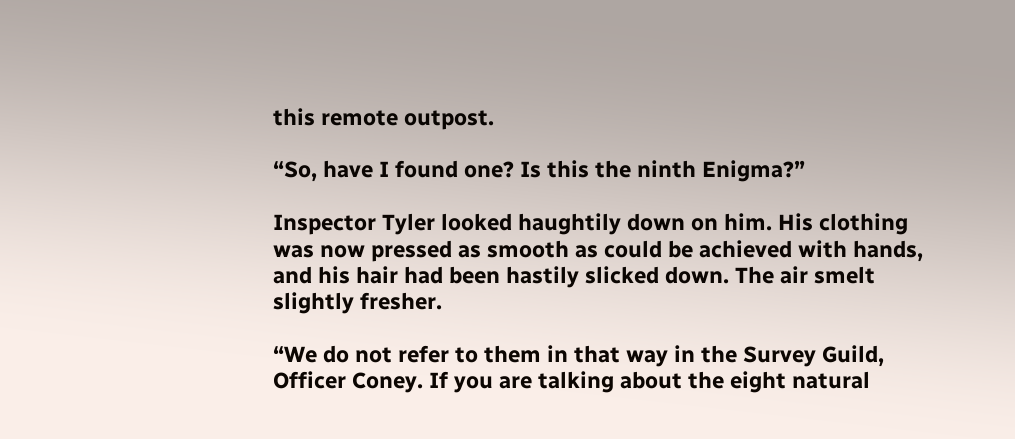this remote outpost.

“So, have I found one? Is this the ninth Enigma?”

Inspector Tyler looked haughtily down on him. His clothing was now pressed as smooth as could be achieved with hands, and his hair had been hastily slicked down. The air smelt slightly fresher.

“We do not refer to them in that way in the Survey Guild, Officer Coney. If you are talking about the eight natural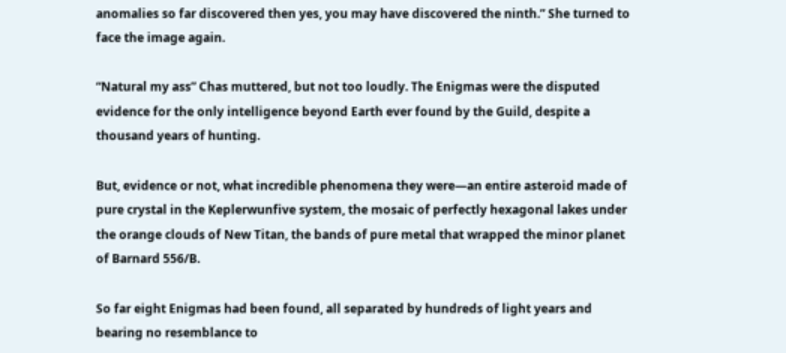anomalies so far discovered then yes, you may have discovered the ninth.” She turned to face the image again.

“Natural my ass” Chas muttered, but not too loudly. The Enigmas were the disputed evidence for the only intelligence beyond Earth ever found by the Guild, despite a thousand years of hunting.

But, evidence or not, what incredible phenomena they were—an entire asteroid made of pure crystal in the Keplerwunfive system, the mosaic of perfectly hexagonal lakes under the orange clouds of New Titan, the bands of pure metal that wrapped the minor planet of Barnard 556/B.

So far eight Enigmas had been found, all separated by hundreds of light years and bearing no resemblance to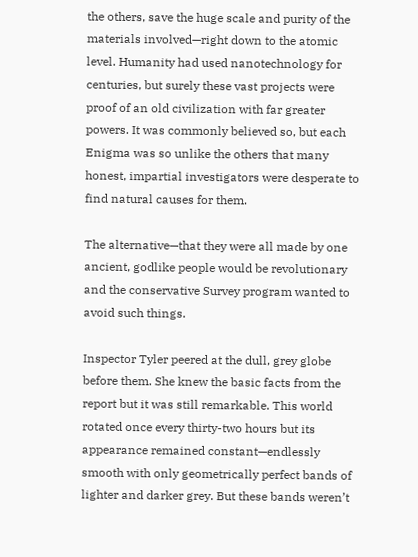the others, save the huge scale and purity of the materials involved—right down to the atomic level. Humanity had used nanotechnology for centuries, but surely these vast projects were proof of an old civilization with far greater powers. It was commonly believed so, but each Enigma was so unlike the others that many honest, impartial investigators were desperate to find natural causes for them.

The alternative—that they were all made by one ancient, godlike people would be revolutionary and the conservative Survey program wanted to avoid such things.

Inspector Tyler peered at the dull, grey globe before them. She knew the basic facts from the report but it was still remarkable. This world rotated once every thirty-two hours but its appearance remained constant—endlessly smooth with only geometrically perfect bands of lighter and darker grey. But these bands weren’t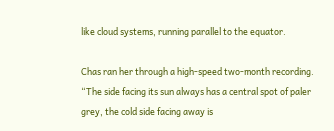like cloud systems, running parallel to the equator.

Chas ran her through a high-speed two-month recording. “The side facing its sun always has a central spot of paler grey, the cold side facing away is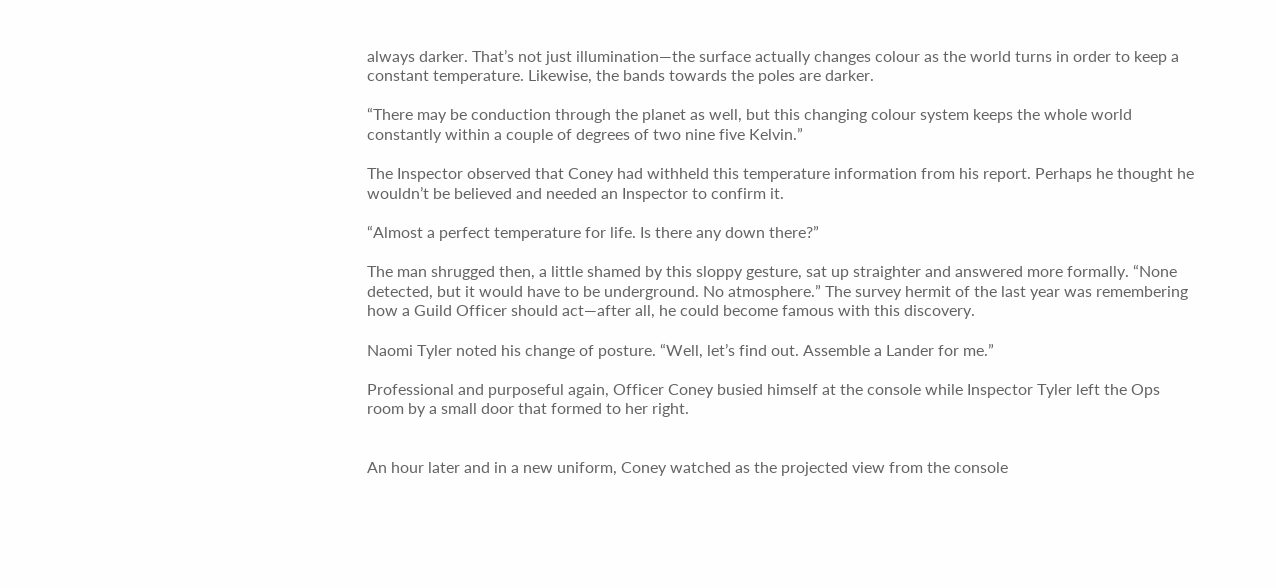always darker. That’s not just illumination—the surface actually changes colour as the world turns in order to keep a constant temperature. Likewise, the bands towards the poles are darker.

“There may be conduction through the planet as well, but this changing colour system keeps the whole world constantly within a couple of degrees of two nine five Kelvin.”

The Inspector observed that Coney had withheld this temperature information from his report. Perhaps he thought he wouldn’t be believed and needed an Inspector to confirm it.

“Almost a perfect temperature for life. Is there any down there?”

The man shrugged then, a little shamed by this sloppy gesture, sat up straighter and answered more formally. “None detected, but it would have to be underground. No atmosphere.” The survey hermit of the last year was remembering how a Guild Officer should act—after all, he could become famous with this discovery.

Naomi Tyler noted his change of posture. “Well, let’s find out. Assemble a Lander for me.”

Professional and purposeful again, Officer Coney busied himself at the console while Inspector Tyler left the Ops room by a small door that formed to her right.


An hour later and in a new uniform, Coney watched as the projected view from the console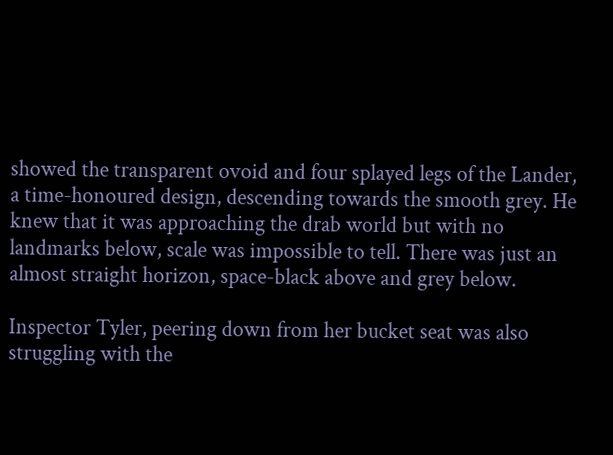showed the transparent ovoid and four splayed legs of the Lander, a time-honoured design, descending towards the smooth grey. He knew that it was approaching the drab world but with no landmarks below, scale was impossible to tell. There was just an almost straight horizon, space-black above and grey below.

Inspector Tyler, peering down from her bucket seat was also struggling with the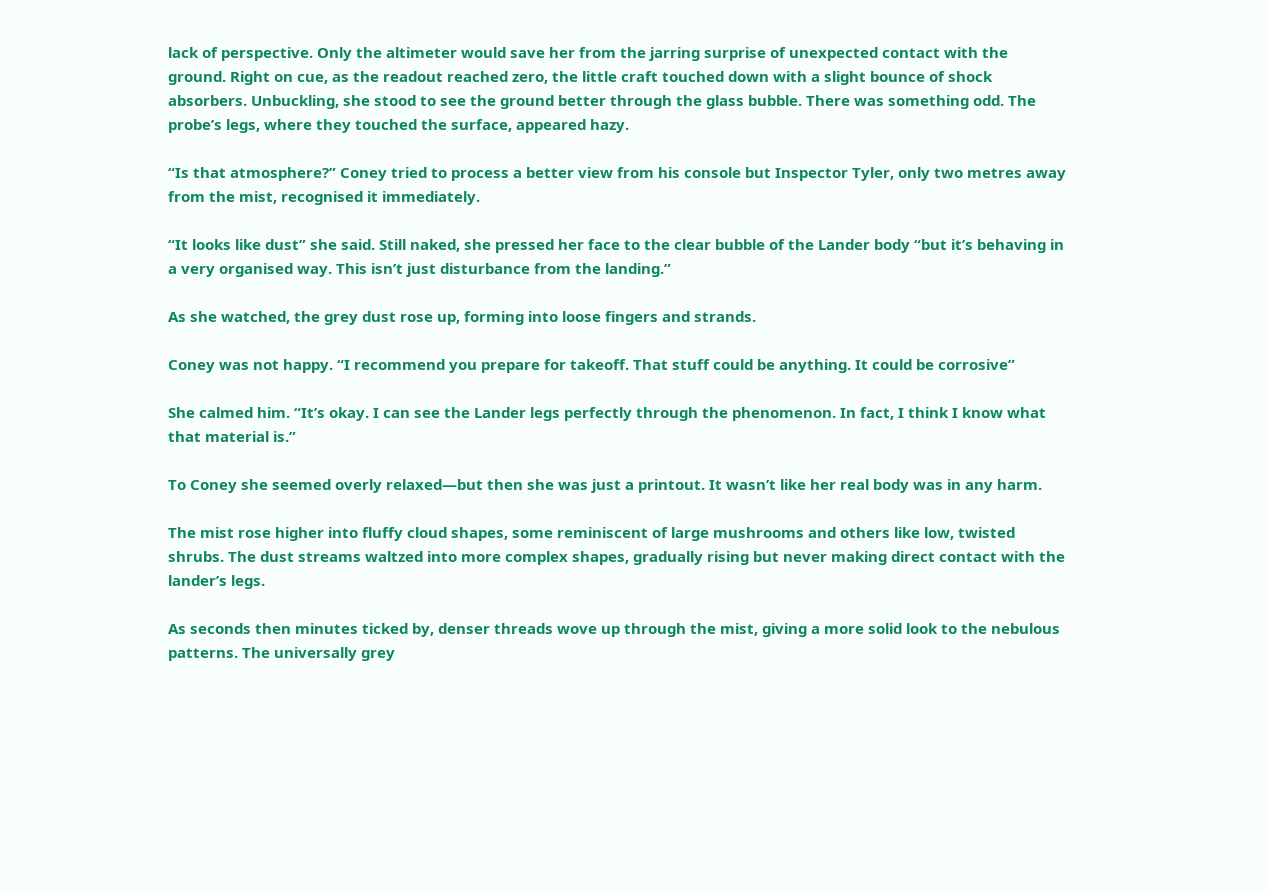lack of perspective. Only the altimeter would save her from the jarring surprise of unexpected contact with the ground. Right on cue, as the readout reached zero, the little craft touched down with a slight bounce of shock absorbers. Unbuckling, she stood to see the ground better through the glass bubble. There was something odd. The probe’s legs, where they touched the surface, appeared hazy.

“Is that atmosphere?” Coney tried to process a better view from his console but Inspector Tyler, only two metres away from the mist, recognised it immediately.

“It looks like dust” she said. Still naked, she pressed her face to the clear bubble of the Lander body “but it’s behaving in a very organised way. This isn’t just disturbance from the landing.”

As she watched, the grey dust rose up, forming into loose fingers and strands.

Coney was not happy. “I recommend you prepare for takeoff. That stuff could be anything. It could be corrosive”

She calmed him. “It’s okay. I can see the Lander legs perfectly through the phenomenon. In fact, I think I know what that material is.”

To Coney she seemed overly relaxed—but then she was just a printout. It wasn’t like her real body was in any harm.

The mist rose higher into fluffy cloud shapes, some reminiscent of large mushrooms and others like low, twisted shrubs. The dust streams waltzed into more complex shapes, gradually rising but never making direct contact with the lander’s legs.

As seconds then minutes ticked by, denser threads wove up through the mist, giving a more solid look to the nebulous patterns. The universally grey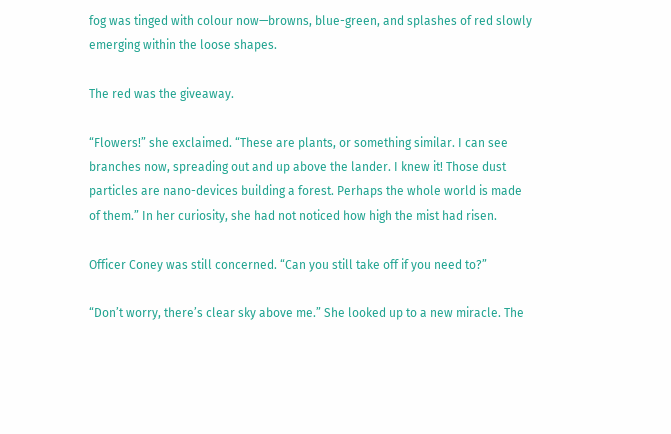fog was tinged with colour now—browns, blue-green, and splashes of red slowly emerging within the loose shapes.

The red was the giveaway.

“Flowers!” she exclaimed. “These are plants, or something similar. I can see branches now, spreading out and up above the lander. I knew it! Those dust particles are nano-devices building a forest. Perhaps the whole world is made of them.” In her curiosity, she had not noticed how high the mist had risen.

Officer Coney was still concerned. “Can you still take off if you need to?”

“Don’t worry, there’s clear sky above me.” She looked up to a new miracle. The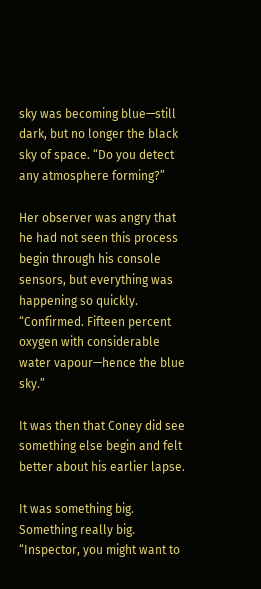sky was becoming blue—still dark, but no longer the black sky of space. “Do you detect any atmosphere forming?”

Her observer was angry that he had not seen this process begin through his console sensors, but everything was happening so quickly. “Confirmed. Fifteen percent oxygen with considerable water vapour—hence the blue sky.”

It was then that Coney did see something else begin and felt better about his earlier lapse.

It was something big. Something really big. “Inspector, you might want to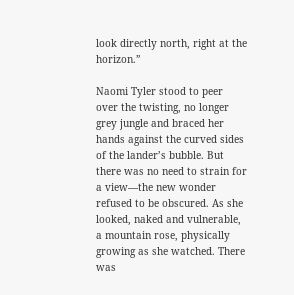look directly north, right at the horizon.”

Naomi Tyler stood to peer over the twisting, no longer grey jungle and braced her hands against the curved sides of the lander’s bubble. But there was no need to strain for a view—the new wonder refused to be obscured. As she looked, naked and vulnerable, a mountain rose, physically growing as she watched. There was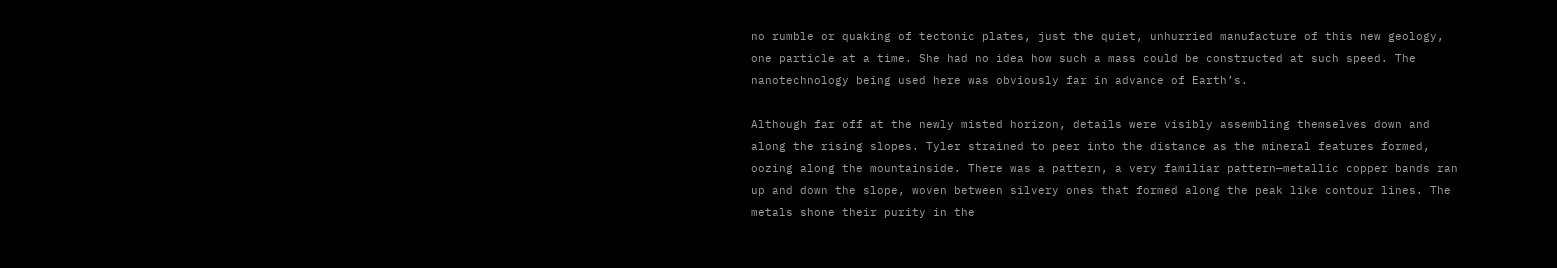no rumble or quaking of tectonic plates, just the quiet, unhurried manufacture of this new geology, one particle at a time. She had no idea how such a mass could be constructed at such speed. The nanotechnology being used here was obviously far in advance of Earth’s.

Although far off at the newly misted horizon, details were visibly assembling themselves down and along the rising slopes. Tyler strained to peer into the distance as the mineral features formed, oozing along the mountainside. There was a pattern, a very familiar pattern—metallic copper bands ran up and down the slope, woven between silvery ones that formed along the peak like contour lines. The metals shone their purity in the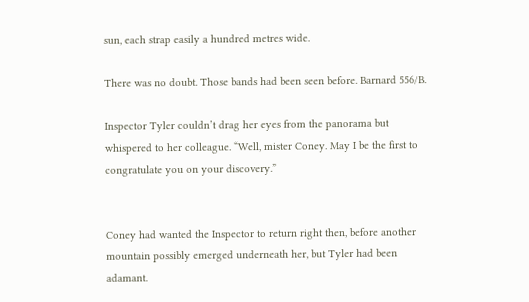sun, each strap easily a hundred metres wide.

There was no doubt. Those bands had been seen before. Barnard 556/B.

Inspector Tyler couldn’t drag her eyes from the panorama but whispered to her colleague. “Well, mister Coney. May I be the first to congratulate you on your discovery.”


Coney had wanted the Inspector to return right then, before another mountain possibly emerged underneath her, but Tyler had been adamant.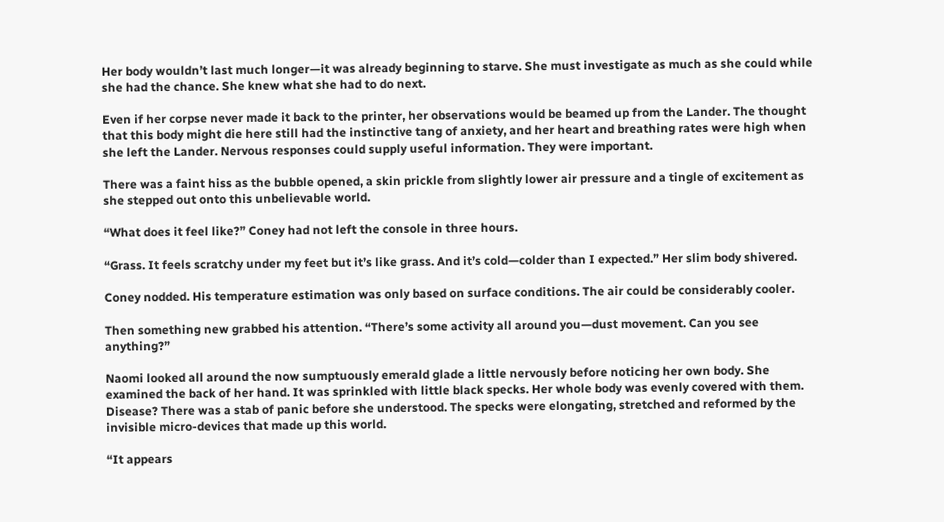Her body wouldn’t last much longer—it was already beginning to starve. She must investigate as much as she could while she had the chance. She knew what she had to do next.

Even if her corpse never made it back to the printer, her observations would be beamed up from the Lander. The thought that this body might die here still had the instinctive tang of anxiety, and her heart and breathing rates were high when she left the Lander. Nervous responses could supply useful information. They were important.

There was a faint hiss as the bubble opened, a skin prickle from slightly lower air pressure and a tingle of excitement as she stepped out onto this unbelievable world.

“What does it feel like?” Coney had not left the console in three hours.

“Grass. It feels scratchy under my feet but it’s like grass. And it’s cold—colder than I expected.” Her slim body shivered.

Coney nodded. His temperature estimation was only based on surface conditions. The air could be considerably cooler.

Then something new grabbed his attention. “There’s some activity all around you—dust movement. Can you see anything?”

Naomi looked all around the now sumptuously emerald glade a little nervously before noticing her own body. She examined the back of her hand. It was sprinkled with little black specks. Her whole body was evenly covered with them. Disease? There was a stab of panic before she understood. The specks were elongating, stretched and reformed by the invisible micro-devices that made up this world.

“It appears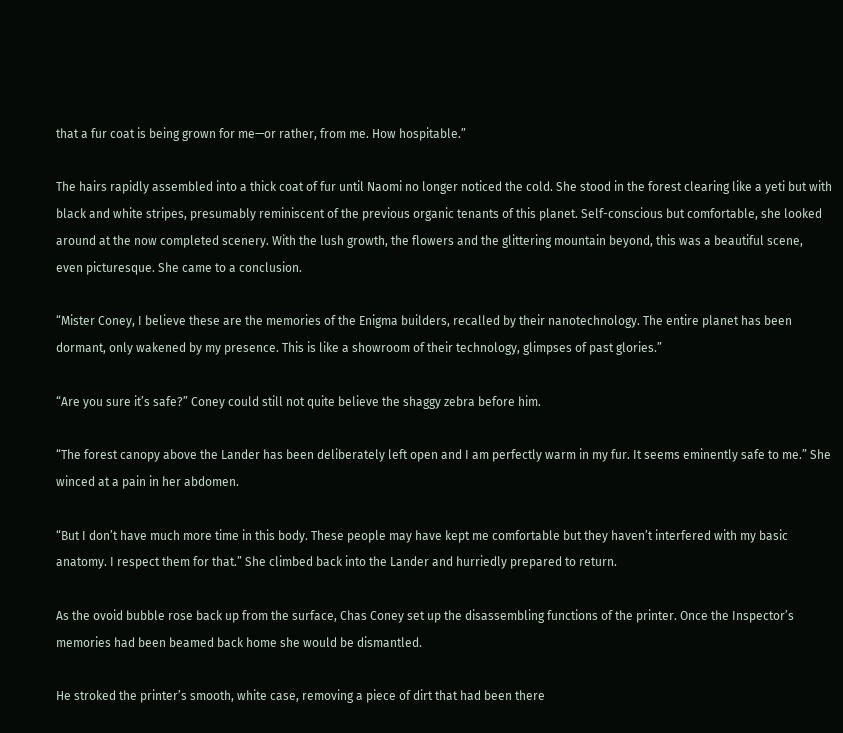that a fur coat is being grown for me—or rather, from me. How hospitable.”

The hairs rapidly assembled into a thick coat of fur until Naomi no longer noticed the cold. She stood in the forest clearing like a yeti but with black and white stripes, presumably reminiscent of the previous organic tenants of this planet. Self-conscious but comfortable, she looked around at the now completed scenery. With the lush growth, the flowers and the glittering mountain beyond, this was a beautiful scene, even picturesque. She came to a conclusion.

“Mister Coney, I believe these are the memories of the Enigma builders, recalled by their nanotechnology. The entire planet has been dormant, only wakened by my presence. This is like a showroom of their technology, glimpses of past glories.”

“Are you sure it’s safe?” Coney could still not quite believe the shaggy zebra before him.

“The forest canopy above the Lander has been deliberately left open and I am perfectly warm in my fur. It seems eminently safe to me.” She winced at a pain in her abdomen.

“But I don’t have much more time in this body. These people may have kept me comfortable but they haven’t interfered with my basic anatomy. I respect them for that.” She climbed back into the Lander and hurriedly prepared to return.

As the ovoid bubble rose back up from the surface, Chas Coney set up the disassembling functions of the printer. Once the Inspector’s memories had been beamed back home she would be dismantled.

He stroked the printer’s smooth, white case, removing a piece of dirt that had been there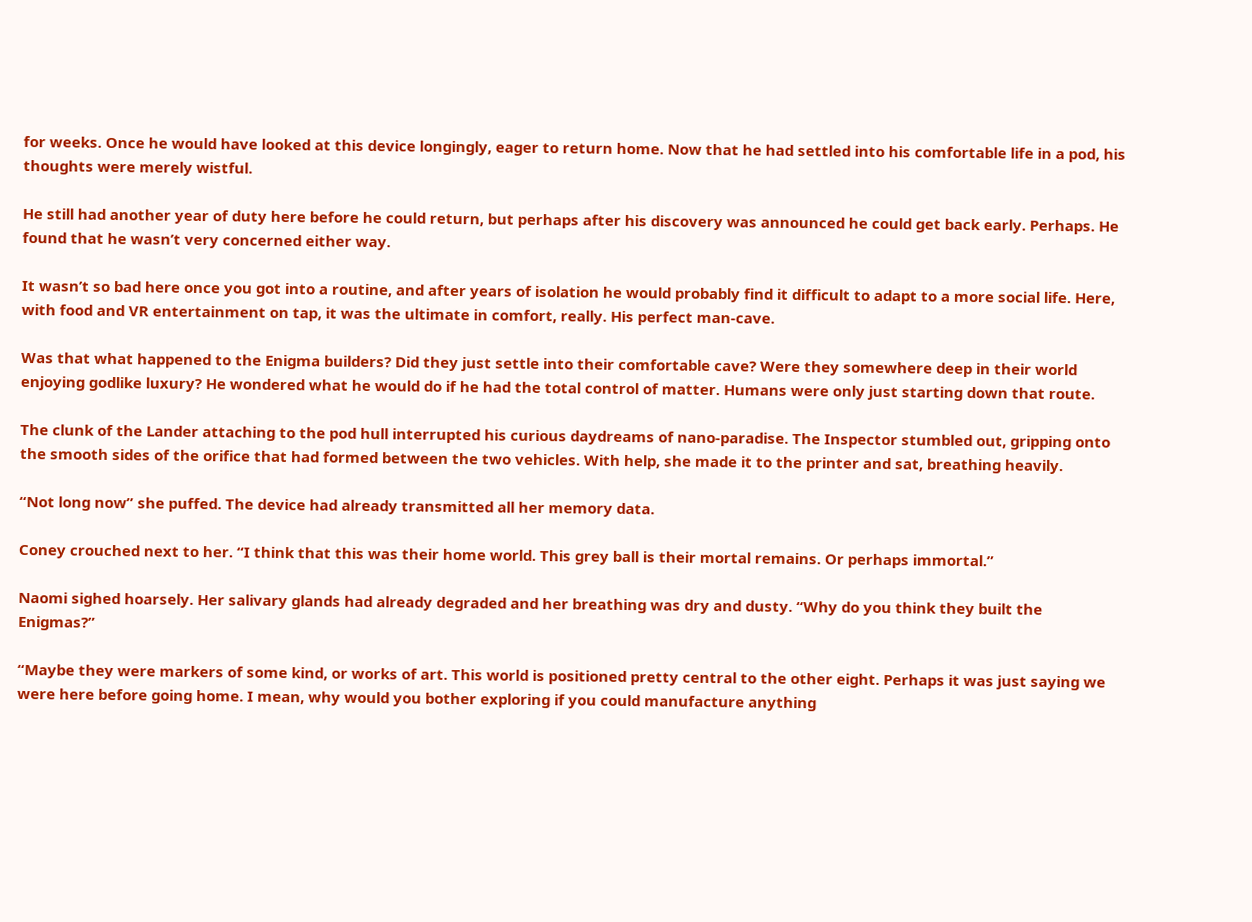for weeks. Once he would have looked at this device longingly, eager to return home. Now that he had settled into his comfortable life in a pod, his thoughts were merely wistful.

He still had another year of duty here before he could return, but perhaps after his discovery was announced he could get back early. Perhaps. He found that he wasn’t very concerned either way.

It wasn’t so bad here once you got into a routine, and after years of isolation he would probably find it difficult to adapt to a more social life. Here, with food and VR entertainment on tap, it was the ultimate in comfort, really. His perfect man-cave.

Was that what happened to the Enigma builders? Did they just settle into their comfortable cave? Were they somewhere deep in their world enjoying godlike luxury? He wondered what he would do if he had the total control of matter. Humans were only just starting down that route.

The clunk of the Lander attaching to the pod hull interrupted his curious daydreams of nano-paradise. The Inspector stumbled out, gripping onto the smooth sides of the orifice that had formed between the two vehicles. With help, she made it to the printer and sat, breathing heavily.

“Not long now” she puffed. The device had already transmitted all her memory data.

Coney crouched next to her. “I think that this was their home world. This grey ball is their mortal remains. Or perhaps immortal.”

Naomi sighed hoarsely. Her salivary glands had already degraded and her breathing was dry and dusty. “Why do you think they built the Enigmas?”

“Maybe they were markers of some kind, or works of art. This world is positioned pretty central to the other eight. Perhaps it was just saying we were here before going home. I mean, why would you bother exploring if you could manufacture anything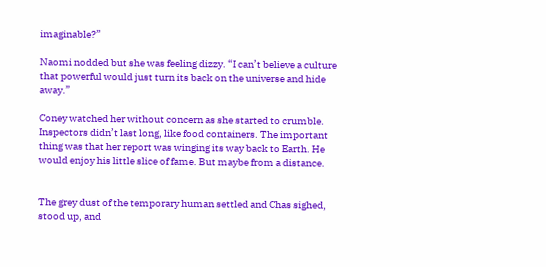imaginable?”

Naomi nodded but she was feeling dizzy. “I can’t believe a culture that powerful would just turn its back on the universe and hide away.”

Coney watched her without concern as she started to crumble. Inspectors didn’t last long, like food containers. The important thing was that her report was winging its way back to Earth. He would enjoy his little slice of fame. But maybe from a distance.


The grey dust of the temporary human settled and Chas sighed, stood up, and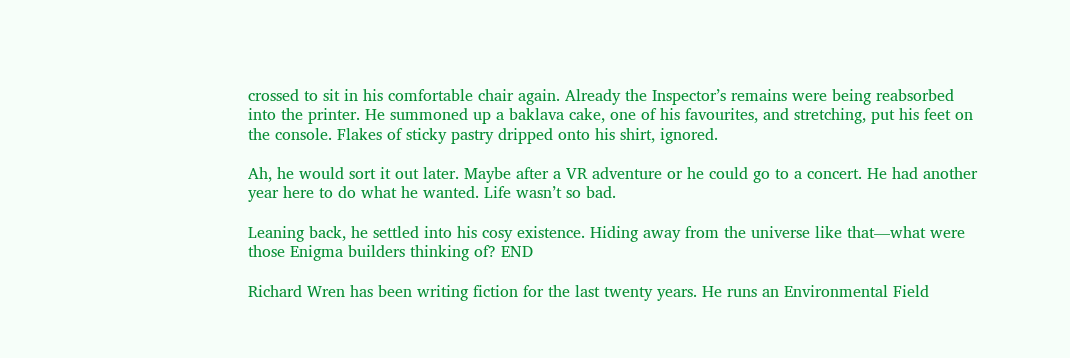crossed to sit in his comfortable chair again. Already the Inspector’s remains were being reabsorbed into the printer. He summoned up a baklava cake, one of his favourites, and stretching, put his feet on the console. Flakes of sticky pastry dripped onto his shirt, ignored.

Ah, he would sort it out later. Maybe after a VR adventure or he could go to a concert. He had another year here to do what he wanted. Life wasn’t so bad.

Leaning back, he settled into his cosy existence. Hiding away from the universe like that—what were those Enigma builders thinking of? END

Richard Wren has been writing fiction for the last twenty years. He runs an Environmental Field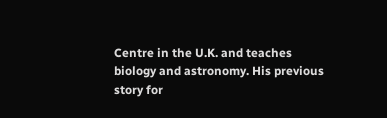Centre in the U.K. and teaches biology and astronomy. His previous story for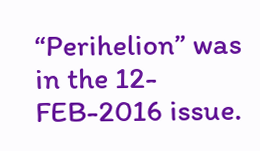“Perihelion” was in the 12-FEB-2016 issue.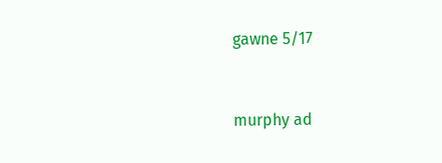gawne 5/17


murphy ad